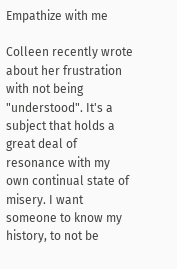Empathize with me

Colleen recently wrote about her frustration with not being "understood". It's a subject that holds a great deal of resonance with my own continual state of misery. I want someone to know my history, to not be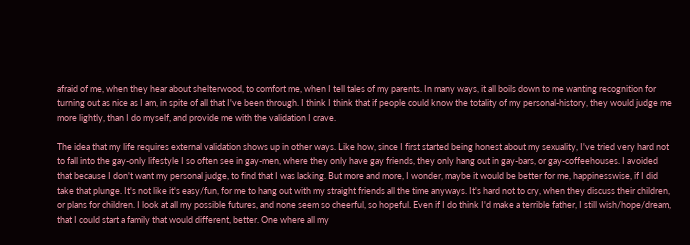afraid of me, when they hear about shelterwood, to comfort me, when I tell tales of my parents. In many ways, it all boils down to me wanting recognition for turning out as nice as I am, in spite of all that I've been through. I think I think that if people could know the totality of my personal-history, they would judge me more lightly, than I do myself, and provide me with the validation I crave.

The idea that my life requires external validation shows up in other ways. Like how, since I first started being honest about my sexuality, I've tried very hard not to fall into the gay-only lifestyle I so often see in gay-men, where they only have gay friends, they only hang out in gay-bars, or gay-coffeehouses. I avoided that because I don't want my personal judge, to find that I was lacking. But more and more, I wonder, maybe it would be better for me, happinesswise, if I did take that plunge. It's not like it's easy/fun, for me to hang out with my straight friends all the time anyways. It's hard not to cry, when they discuss their children, or plans for children. I look at all my possible futures, and none seem so cheerful, so hopeful. Even if I do think I'd make a terrible father, I still wish/hope/dream, that I could start a family that would different, better. One where all my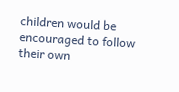children would be encouraged to follow their own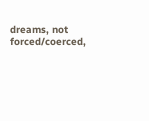dreams, not forced/coerced,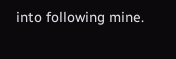into following mine.